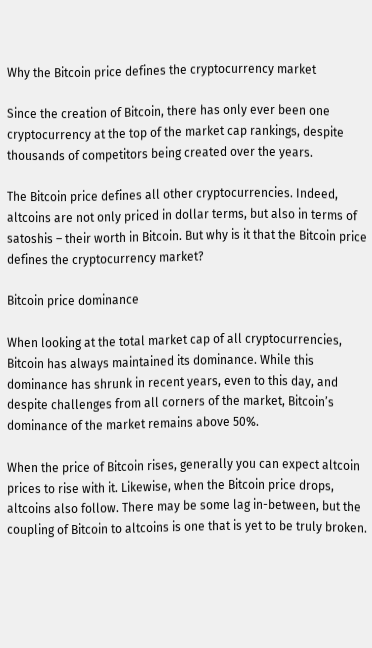Why the Bitcoin price defines the cryptocurrency market

Since the creation of Bitcoin, there has only ever been one cryptocurrency at the top of the market cap rankings, despite thousands of competitors being created over the years.

The Bitcoin price defines all other cryptocurrencies. Indeed, altcoins are not only priced in dollar terms, but also in terms of satoshis – their worth in Bitcoin. But why is it that the Bitcoin price defines the cryptocurrency market?

Bitcoin price dominance

When looking at the total market cap of all cryptocurrencies, Bitcoin has always maintained its dominance. While this dominance has shrunk in recent years, even to this day, and despite challenges from all corners of the market, Bitcoin’s dominance of the market remains above 50%.

When the price of Bitcoin rises, generally you can expect altcoin prices to rise with it. Likewise, when the Bitcoin price drops, altcoins also follow. There may be some lag in-between, but the coupling of Bitcoin to altcoins is one that is yet to be truly broken.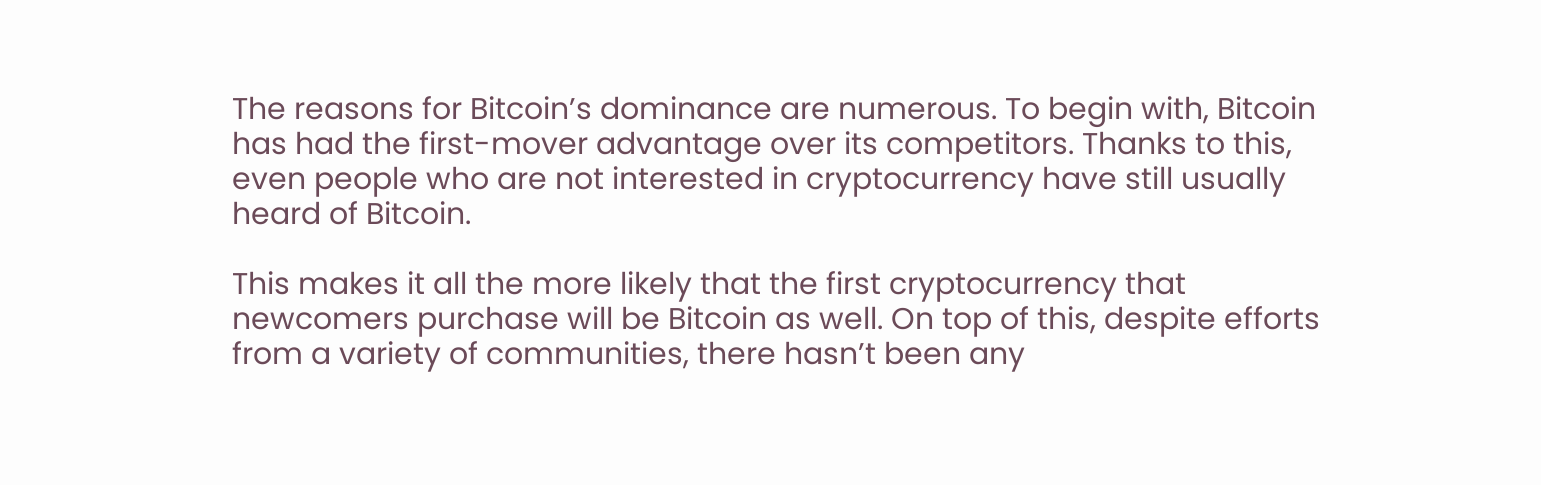The reasons for Bitcoin’s dominance are numerous. To begin with, Bitcoin has had the first-mover advantage over its competitors. Thanks to this, even people who are not interested in cryptocurrency have still usually heard of Bitcoin.

This makes it all the more likely that the first cryptocurrency that newcomers purchase will be Bitcoin as well. On top of this, despite efforts from a variety of communities, there hasn’t been any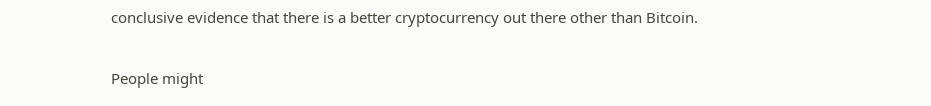conclusive evidence that there is a better cryptocurrency out there other than Bitcoin.

People might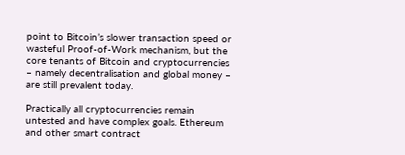point to Bitcoin’s slower transaction speed or wasteful Proof-of-Work mechanism, but the core tenants of Bitcoin and cryptocurrencies – namely decentralisation and global money – are still prevalent today.

Practically all cryptocurrencies remain untested and have complex goals. Ethereum and other smart contract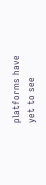platforms have yet to see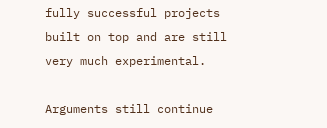fully successful projects built on top and are still very much experimental.

Arguments still continue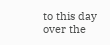to this day over the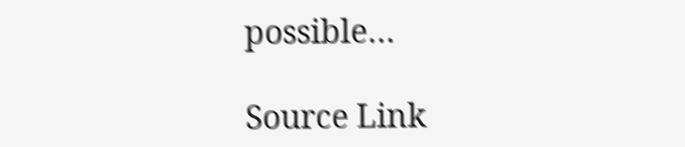possible…

Source Link